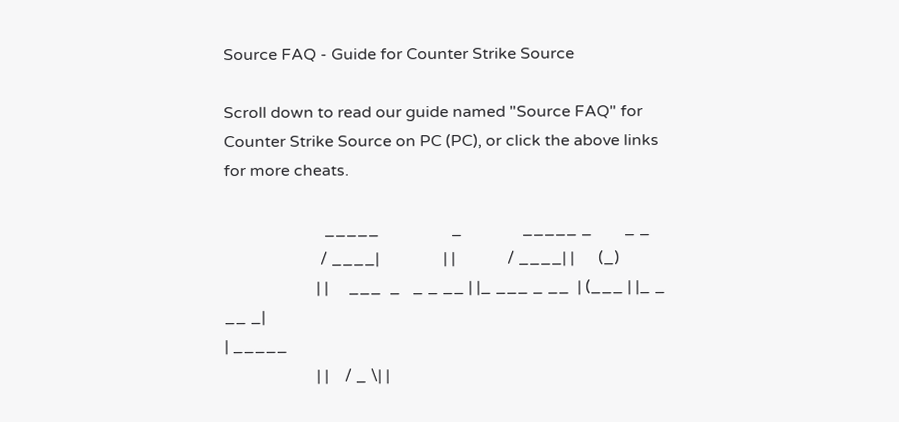Source FAQ - Guide for Counter Strike Source

Scroll down to read our guide named "Source FAQ" for Counter Strike Source on PC (PC), or click the above links for more cheats.

                         _____                  _               _____ _        _ _
                        / ____|                | |             / ____| |      (_)
                       | |     ___  _   _ _ __ | |_ ___ _ __  | (___ | |_ _ __ _|
| _____
                       | |    / _ \| |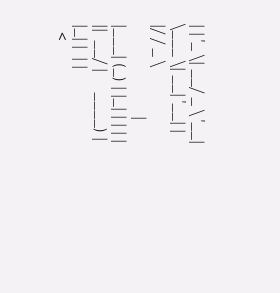| | '_ \| __/ _ \ '__|  \___ \| __| '__| |
|/ / _ \
                       | |___| (_) | |_| | | | | ||  __/ |     ____) | |_| |  | |
  <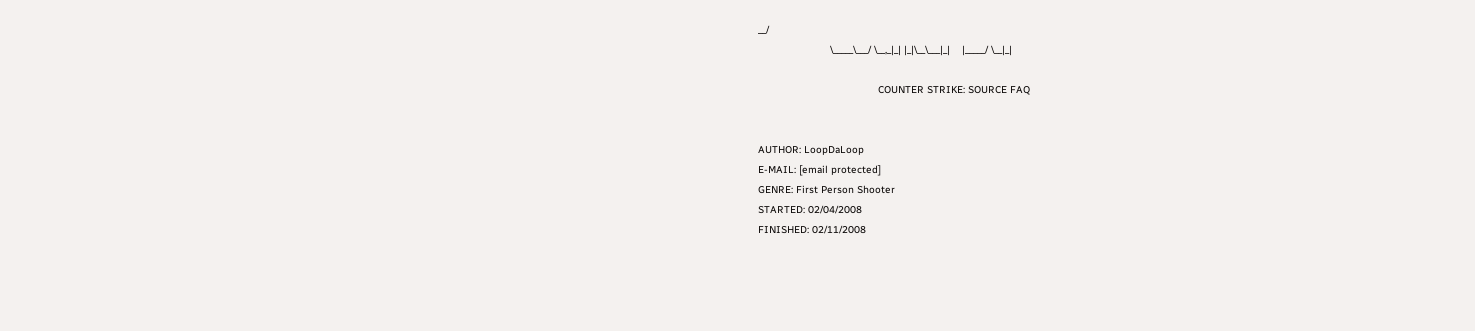__/
                        \_____\___/ \__,_|_| |_|\__\___|_|    |_____/ \__|_|

                                        COUNTER STRIKE: SOURCE FAQ


AUTHOR: LoopDaLoop
E-MAIL: [email protected]
GENRE: First Person Shooter
STARTED: 02/04/2008
FINISHED: 02/11/2008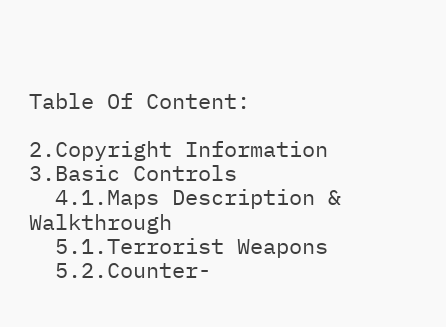Table Of Content:

2.Copyright Information
3.Basic Controls
  4.1.Maps Description & Walkthrough
  5.1.Terrorist Weapons
  5.2.Counter-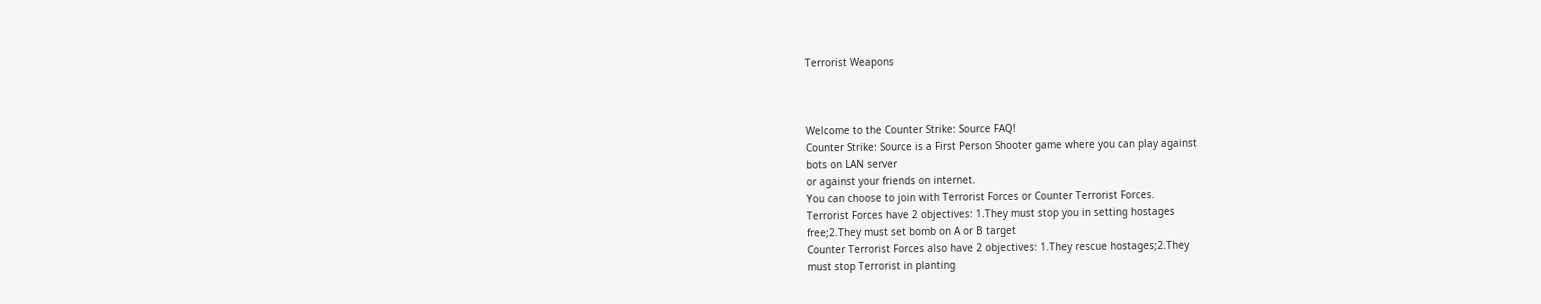Terrorist Weapons



Welcome to the Counter Strike: Source FAQ!
Counter Strike: Source is a First Person Shooter game where you can play against
bots on LAN server
or against your friends on internet.
You can choose to join with Terrorist Forces or Counter Terrorist Forces.
Terrorist Forces have 2 objectives: 1.They must stop you in setting hostages
free;2.They must set bomb on A or B target
Counter Terrorist Forces also have 2 objectives: 1.They rescue hostages;2.They
must stop Terrorist in planting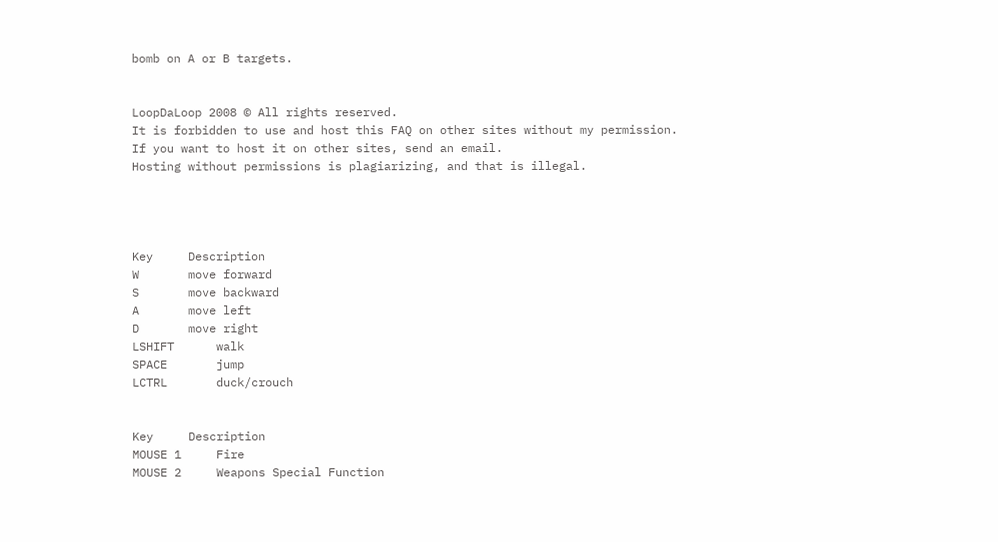bomb on A or B targets.


LoopDaLoop 2008 © All rights reserved.
It is forbidden to use and host this FAQ on other sites without my permission.
If you want to host it on other sites, send an email.
Hosting without permissions is plagiarizing, and that is illegal.




Key     Description
W       move forward
S       move backward
A       move left
D       move right
LSHIFT      walk
SPACE       jump
LCTRL       duck/crouch


Key     Description
MOUSE 1     Fire
MOUSE 2     Weapons Special Function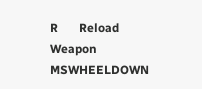R       Reload Weapon
MSWHEELDOWN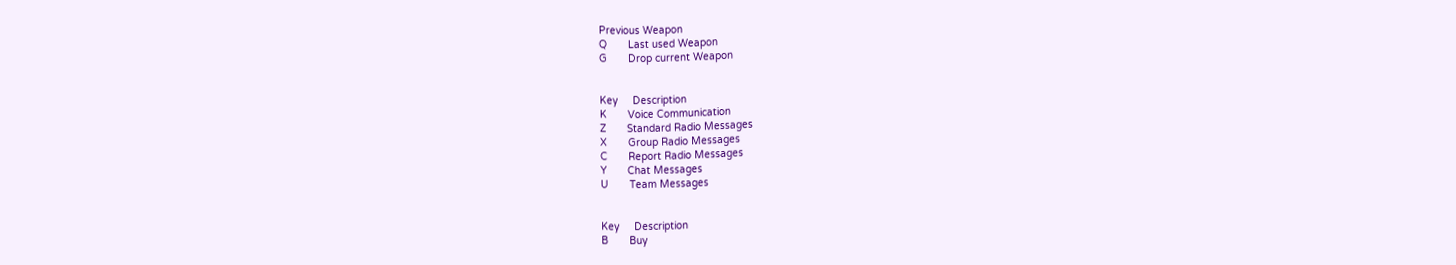Previous Weapon
Q       Last used Weapon
G       Drop current Weapon


Key     Description
K       Voice Communication
Z       Standard Radio Messages
X       Group Radio Messages
C       Report Radio Messages
Y       Chat Messages
U       Team Messages


Key     Description
B       Buy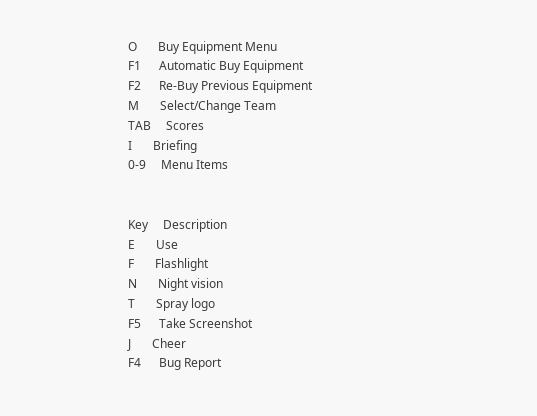O       Buy Equipment Menu
F1      Automatic Buy Equipment
F2      Re-Buy Previous Equipment
M       Select/Change Team
TAB     Scores
I       Briefing
0-9     Menu Items


Key     Description
E       Use
F       Flashlight
N       Night vision
T       Spray logo
F5      Take Screenshot
J       Cheer
F4      Bug Report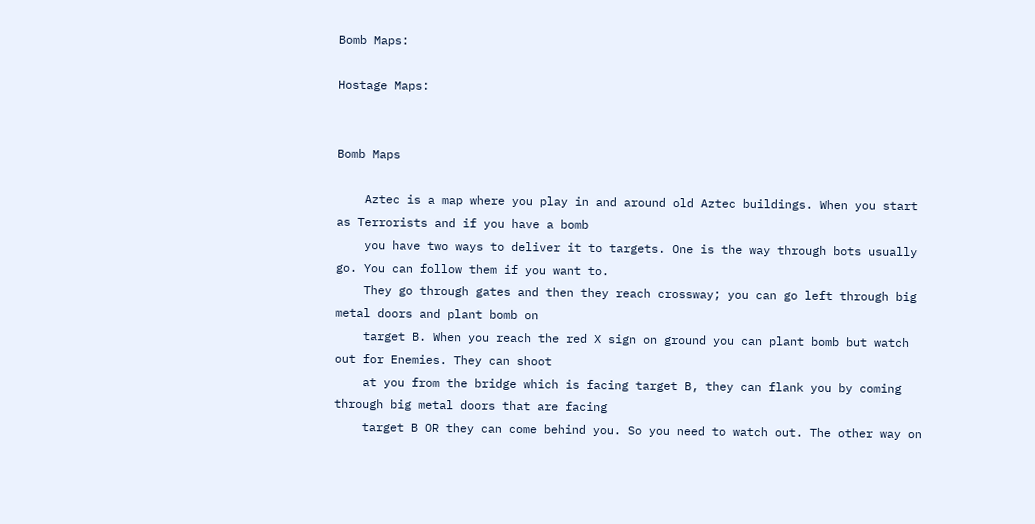Bomb Maps:

Hostage Maps:


Bomb Maps

    Aztec is a map where you play in and around old Aztec buildings. When you start
as Terrorists and if you have a bomb
    you have two ways to deliver it to targets. One is the way through bots usually
go. You can follow them if you want to.
    They go through gates and then they reach crossway; you can go left through big
metal doors and plant bomb on
    target B. When you reach the red X sign on ground you can plant bomb but watch
out for Enemies. They can shoot
    at you from the bridge which is facing target B, they can flank you by coming
through big metal doors that are facing
    target B OR they can come behind you. So you need to watch out. The other way on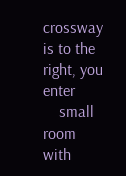crossway is to the right, you enter
    small room with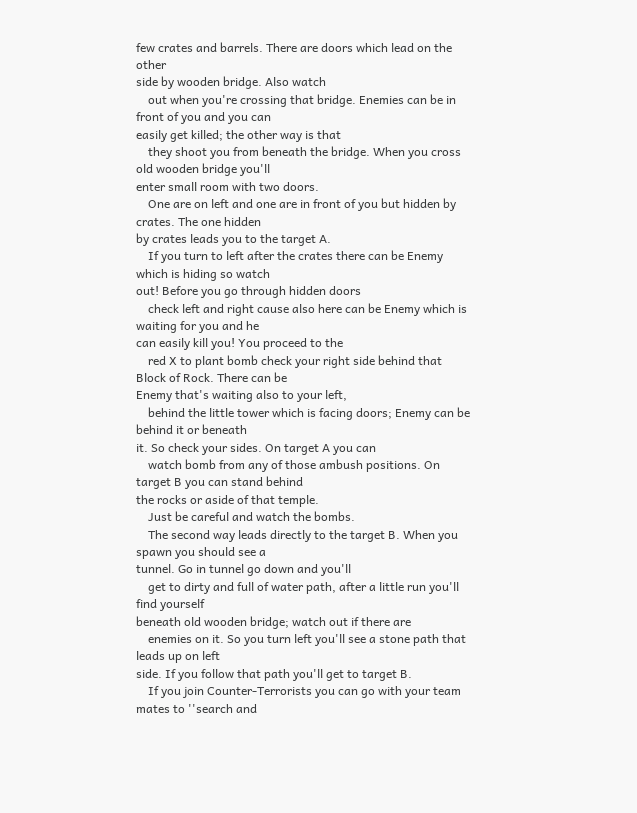few crates and barrels. There are doors which lead on the other
side by wooden bridge. Also watch
    out when you're crossing that bridge. Enemies can be in front of you and you can
easily get killed; the other way is that
    they shoot you from beneath the bridge. When you cross old wooden bridge you'll
enter small room with two doors.
    One are on left and one are in front of you but hidden by crates. The one hidden
by crates leads you to the target A.
    If you turn to left after the crates there can be Enemy which is hiding so watch
out! Before you go through hidden doors
    check left and right cause also here can be Enemy which is waiting for you and he
can easily kill you! You proceed to the
    red X to plant bomb check your right side behind that Block of Rock. There can be
Enemy that's waiting also to your left,
    behind the little tower which is facing doors; Enemy can be behind it or beneath
it. So check your sides. On target A you can
    watch bomb from any of those ambush positions. On target B you can stand behind
the rocks or aside of that temple.
    Just be careful and watch the bombs.
    The second way leads directly to the target B. When you spawn you should see a
tunnel. Go in tunnel go down and you'll
    get to dirty and full of water path, after a little run you'll find yourself
beneath old wooden bridge; watch out if there are
    enemies on it. So you turn left you'll see a stone path that leads up on left
side. If you follow that path you'll get to target B.
    If you join Counter-Terrorists you can go with your team mates to ''search and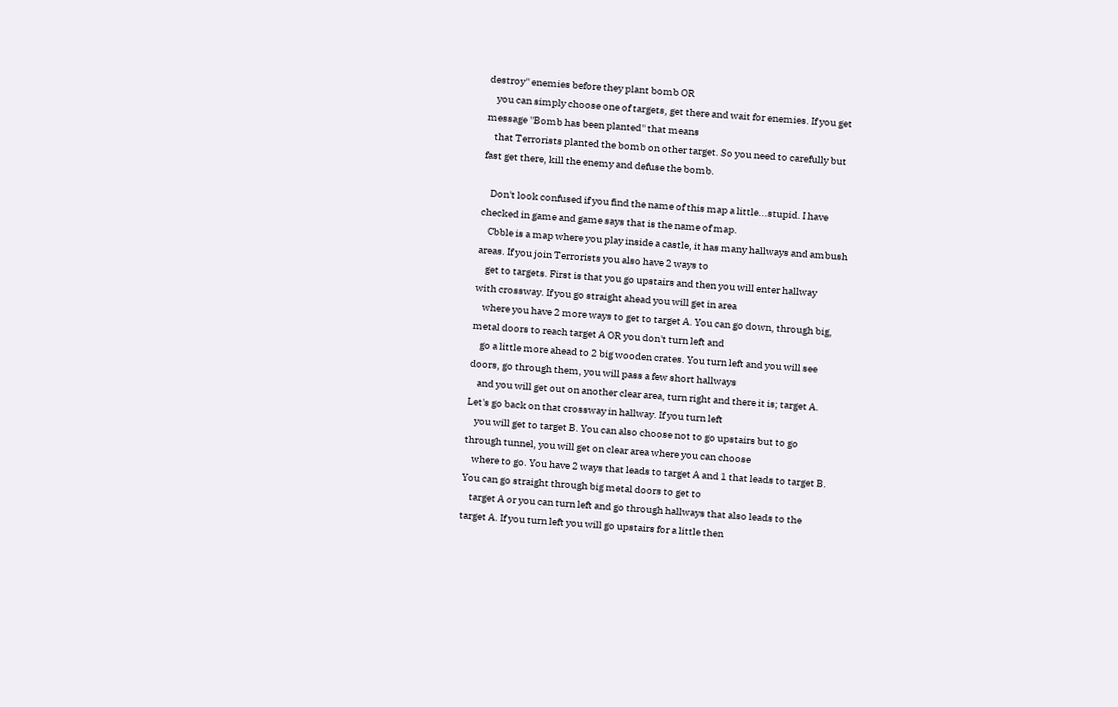destroy'' enemies before they plant bomb OR
    you can simply choose one of targets, get there and wait for enemies. If you get
message ''Bomb has been planted'' that means
    that Terrorists planted the bomb on other target. So you need to carefully but
fast get there, kill the enemy and defuse the bomb.

    Don't look confused if you find the name of this map a little...stupid. I have
checked in game and game says that is the name of map.
    Cbble is a map where you play inside a castle, it has many hallways and ambush
areas. If you join Terrorists you also have 2 ways to
    get to targets. First is that you go upstairs and then you will enter hallway
with crossway. If you go straight ahead you will get in area
    where you have 2 more ways to get to target A. You can go down, through big,
metal doors to reach target A OR you don't turn left and
    go a little more ahead to 2 big wooden crates. You turn left and you will see
doors, go through them, you will pass a few short hallways
    and you will get out on another clear area, turn right and there it is; target A.
Let's go back on that crossway in hallway. If you turn left
    you will get to target B. You can also choose not to go upstairs but to go
through tunnel, you will get on clear area where you can choose
    where to go. You have 2 ways that leads to target A and 1 that leads to target B.
You can go straight through big metal doors to get to
    target A or you can turn left and go through hallways that also leads to the
target A. If you turn left you will go upstairs for a little then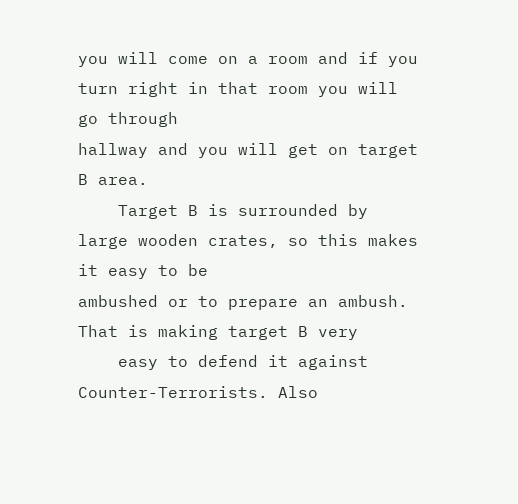you will come on a room and if you turn right in that room you will go through
hallway and you will get on target B area.
    Target B is surrounded by large wooden crates, so this makes it easy to be
ambushed or to prepare an ambush. That is making target B very
    easy to defend it against Counter-Terrorists. Also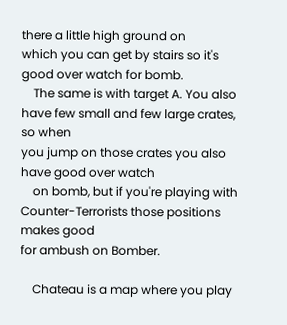there a little high ground on
which you can get by stairs so it's good over watch for bomb.
    The same is with target A. You also have few small and few large crates, so when
you jump on those crates you also have good over watch
    on bomb, but if you're playing with Counter-Terrorists those positions makes good
for ambush on Bomber.

    Chateau is a map where you play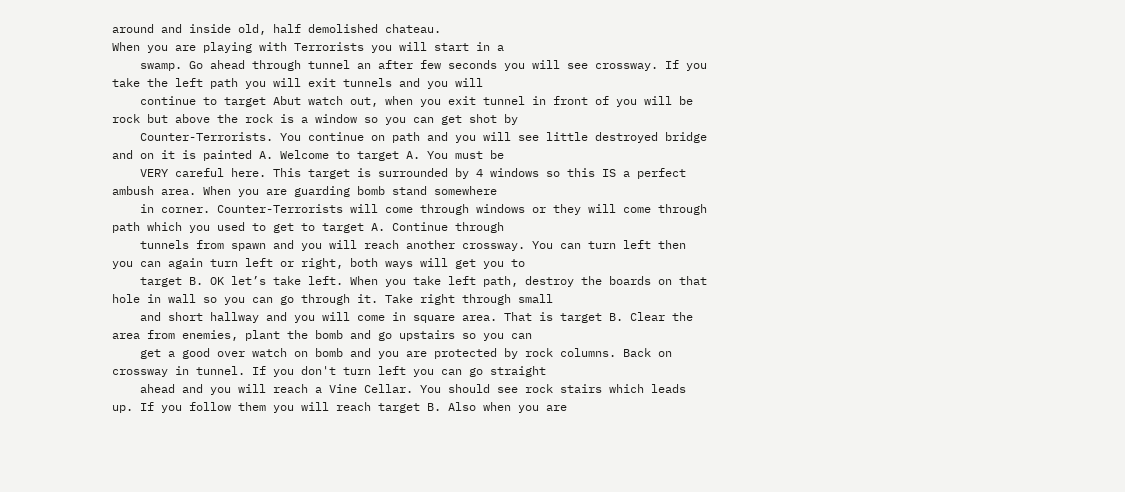around and inside old, half demolished chateau.
When you are playing with Terrorists you will start in a
    swamp. Go ahead through tunnel an after few seconds you will see crossway. If you
take the left path you will exit tunnels and you will
    continue to target Abut watch out, when you exit tunnel in front of you will be
rock but above the rock is a window so you can get shot by
    Counter-Terrorists. You continue on path and you will see little destroyed bridge
and on it is painted A. Welcome to target A. You must be
    VERY careful here. This target is surrounded by 4 windows so this IS a perfect
ambush area. When you are guarding bomb stand somewhere
    in corner. Counter-Terrorists will come through windows or they will come through
path which you used to get to target A. Continue through
    tunnels from spawn and you will reach another crossway. You can turn left then
you can again turn left or right, both ways will get you to
    target B. OK let’s take left. When you take left path, destroy the boards on that
hole in wall so you can go through it. Take right through small
    and short hallway and you will come in square area. That is target B. Clear the
area from enemies, plant the bomb and go upstairs so you can
    get a good over watch on bomb and you are protected by rock columns. Back on
crossway in tunnel. If you don't turn left you can go straight
    ahead and you will reach a Vine Cellar. You should see rock stairs which leads
up. If you follow them you will reach target B. Also when you are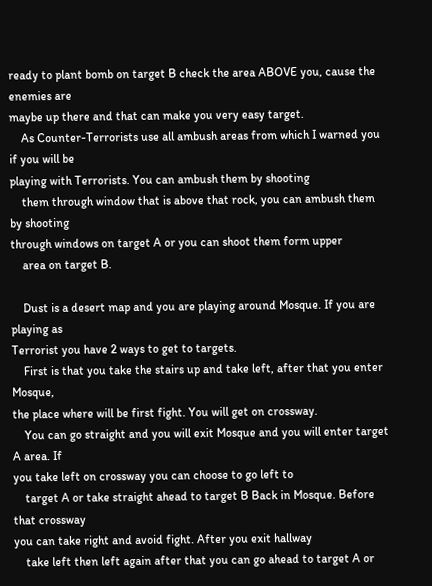ready to plant bomb on target B check the area ABOVE you, cause the enemies are
maybe up there and that can make you very easy target.
    As Counter-Terrorists use all ambush areas from which I warned you if you will be
playing with Terrorists. You can ambush them by shooting
    them through window that is above that rock, you can ambush them by shooting
through windows on target A or you can shoot them form upper
    area on target B.

    Dust is a desert map and you are playing around Mosque. If you are playing as
Terrorist you have 2 ways to get to targets.
    First is that you take the stairs up and take left, after that you enter Mosque,
the place where will be first fight. You will get on crossway.
    You can go straight and you will exit Mosque and you will enter target A area. If
you take left on crossway you can choose to go left to
    target A or take straight ahead to target B Back in Mosque. Before that crossway
you can take right and avoid fight. After you exit hallway
    take left then left again after that you can go ahead to target A or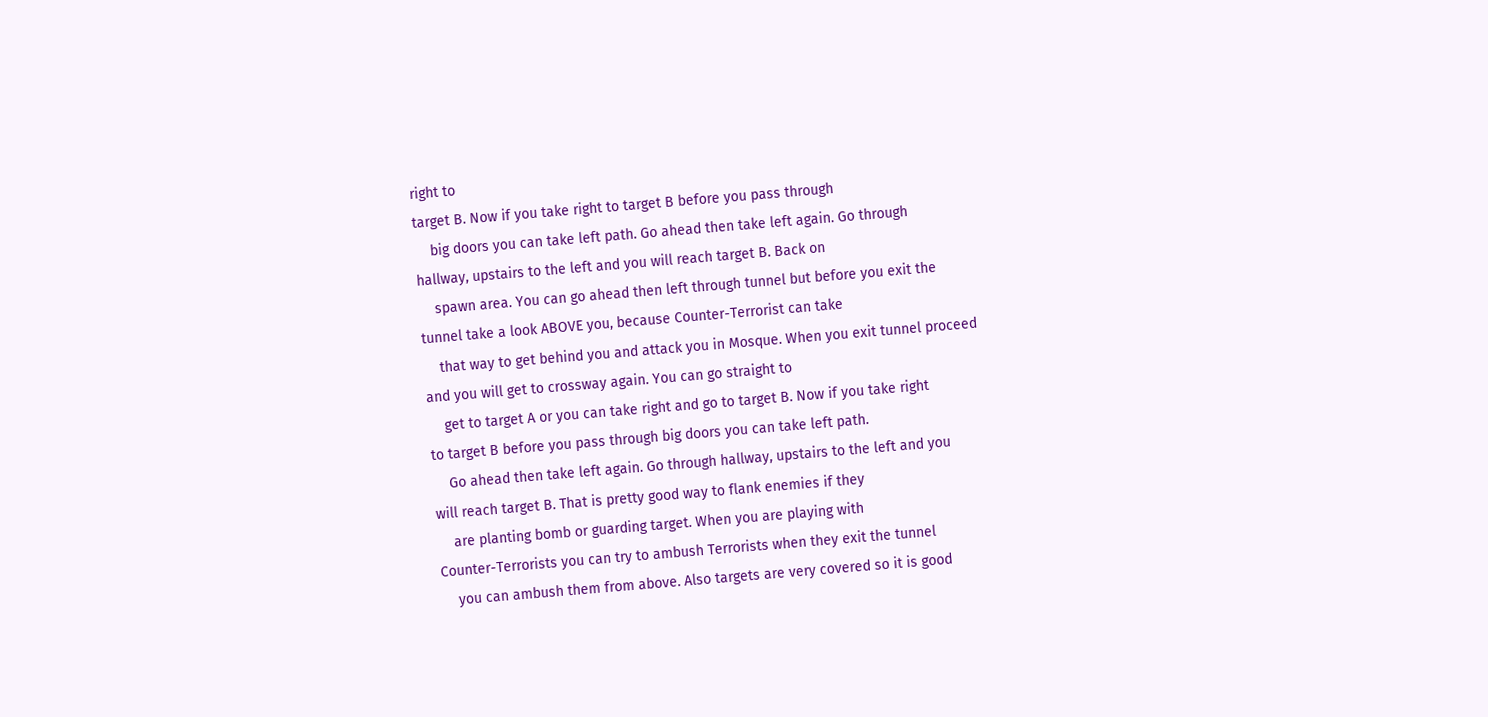right to
target B. Now if you take right to target B before you pass through
    big doors you can take left path. Go ahead then take left again. Go through
hallway, upstairs to the left and you will reach target B. Back on
    spawn area. You can go ahead then left through tunnel but before you exit the
tunnel take a look ABOVE you, because Counter-Terrorist can take
    that way to get behind you and attack you in Mosque. When you exit tunnel proceed
and you will get to crossway again. You can go straight to
    get to target A or you can take right and go to target B. Now if you take right
to target B before you pass through big doors you can take left path.
    Go ahead then take left again. Go through hallway, upstairs to the left and you
will reach target B. That is pretty good way to flank enemies if they
    are planting bomb or guarding target. When you are playing with
Counter-Terrorists you can try to ambush Terrorists when they exit the tunnel
    you can ambush them from above. Also targets are very covered so it is good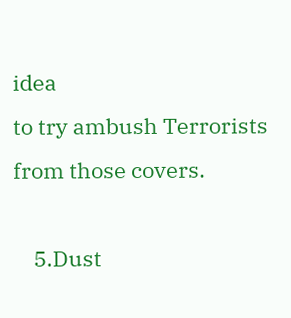idea
to try ambush Terrorists from those covers.

    5.Dust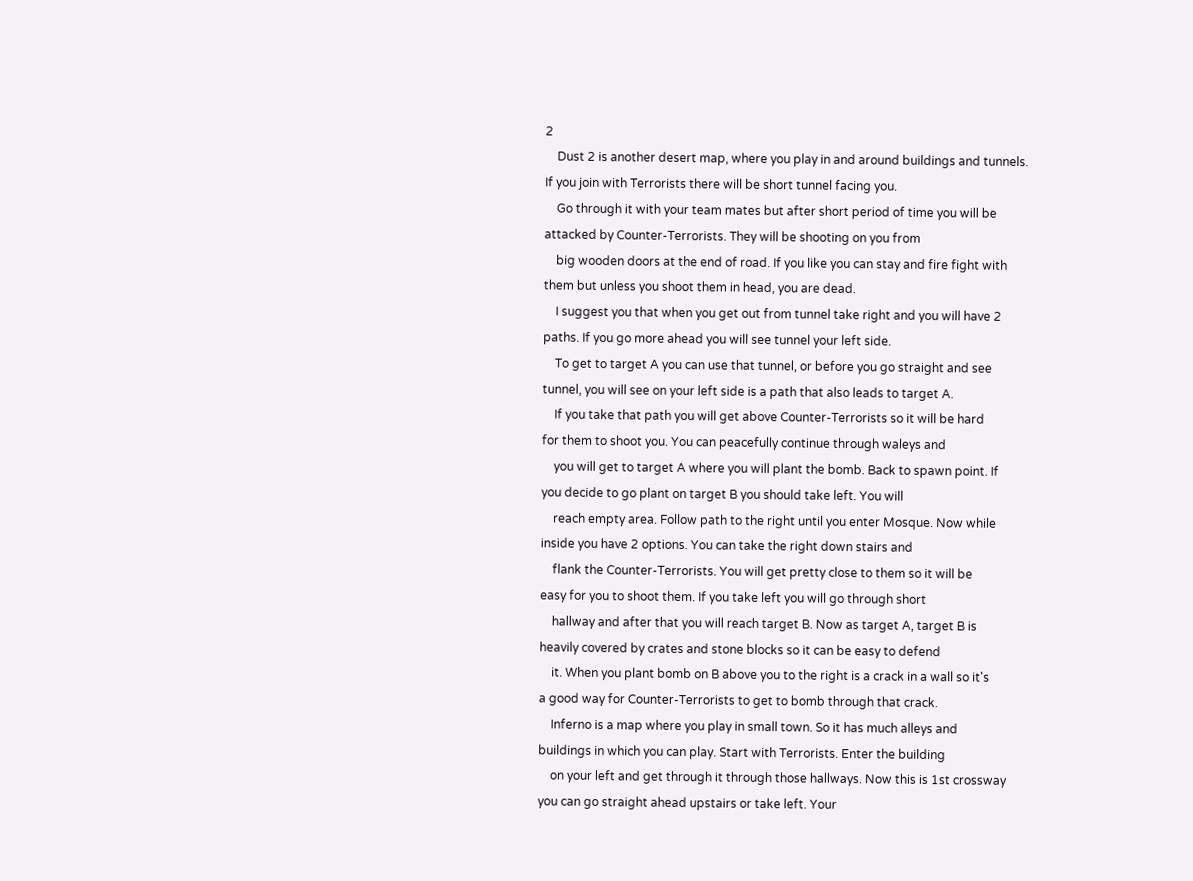2
    Dust 2 is another desert map, where you play in and around buildings and tunnels.
If you join with Terrorists there will be short tunnel facing you.
    Go through it with your team mates but after short period of time you will be
attacked by Counter-Terrorists. They will be shooting on you from
    big wooden doors at the end of road. If you like you can stay and fire fight with
them but unless you shoot them in head, you are dead.
    I suggest you that when you get out from tunnel take right and you will have 2
paths. If you go more ahead you will see tunnel your left side.
    To get to target A you can use that tunnel, or before you go straight and see
tunnel, you will see on your left side is a path that also leads to target A.
    If you take that path you will get above Counter-Terrorists so it will be hard
for them to shoot you. You can peacefully continue through waleys and
    you will get to target A where you will plant the bomb. Back to spawn point. If
you decide to go plant on target B you should take left. You will
    reach empty area. Follow path to the right until you enter Mosque. Now while
inside you have 2 options. You can take the right down stairs and
    flank the Counter-Terrorists. You will get pretty close to them so it will be
easy for you to shoot them. If you take left you will go through short
    hallway and after that you will reach target B. Now as target A, target B is
heavily covered by crates and stone blocks so it can be easy to defend
    it. When you plant bomb on B above you to the right is a crack in a wall so it's
a good way for Counter-Terrorists to get to bomb through that crack.
    Inferno is a map where you play in small town. So it has much alleys and
buildings in which you can play. Start with Terrorists. Enter the building
    on your left and get through it through those hallways. Now this is 1st crossway
you can go straight ahead upstairs or take left. Your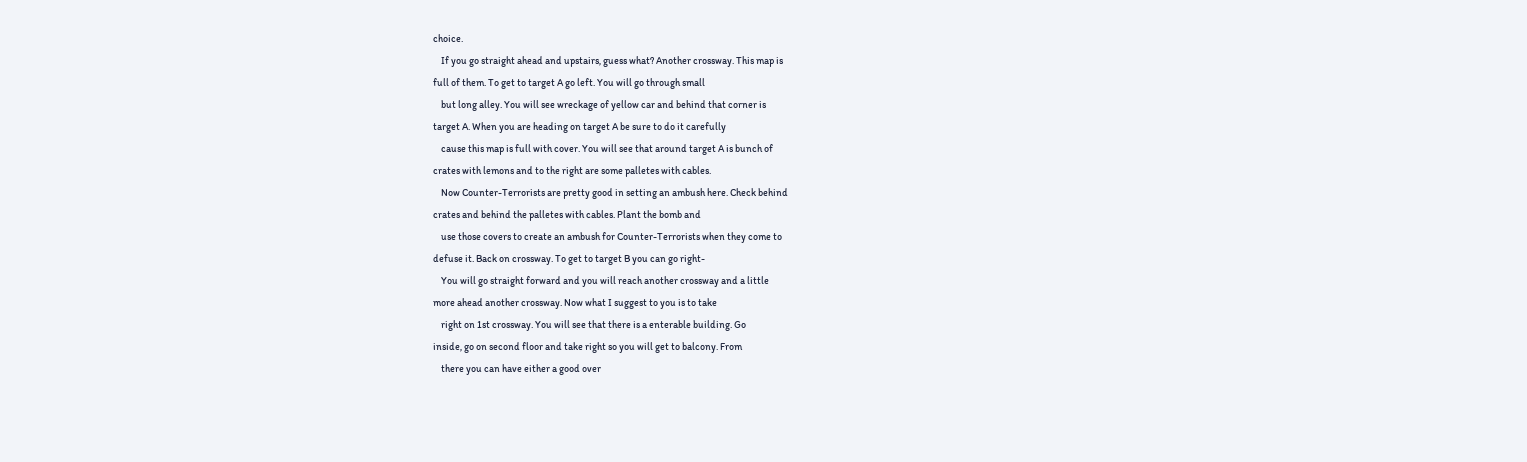choice.
    If you go straight ahead and upstairs, guess what? Another crossway. This map is
full of them. To get to target A go left. You will go through small
    but long alley. You will see wreckage of yellow car and behind that corner is
target A. When you are heading on target A be sure to do it carefully
    cause this map is full with cover. You will see that around target A is bunch of
crates with lemons and to the right are some palletes with cables.
    Now Counter-Terrorists are pretty good in setting an ambush here. Check behind
crates and behind the palletes with cables. Plant the bomb and
    use those covers to create an ambush for Counter-Terrorists when they come to
defuse it. Back on crossway. To get to target B you can go right-
    You will go straight forward and you will reach another crossway and a little
more ahead another crossway. Now what I suggest to you is to take
    right on 1st crossway. You will see that there is a enterable building. Go
inside, go on second floor and take right so you will get to balcony. From
    there you can have either a good over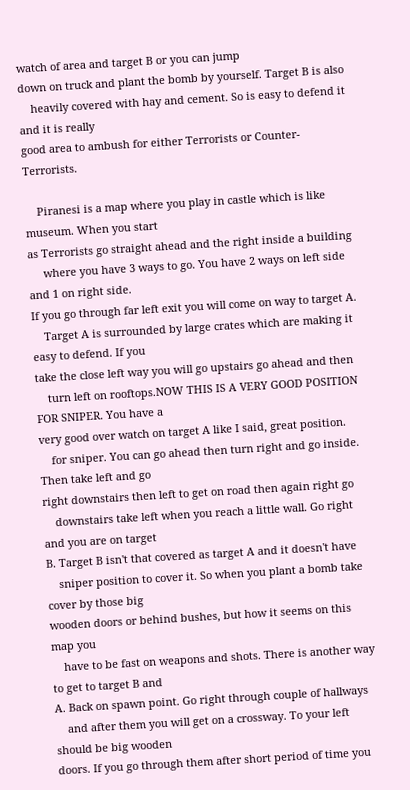watch of area and target B or you can jump
down on truck and plant the bomb by yourself. Target B is also
    heavily covered with hay and cement. So is easy to defend it and it is really
good area to ambush for either Terrorists or Counter-Terrorists.

    Piranesi is a map where you play in castle which is like museum. When you start
as Terrorists go straight ahead and the right inside a building
     where you have 3 ways to go. You have 2 ways on left side and 1 on right side.
If you go through far left exit you will come on way to target A.
    Target A is surrounded by large crates which are making it easy to defend. If you
take the close left way you will go upstairs go ahead and then
    turn left on rooftops.NOW THIS IS A VERY GOOD POSITION FOR SNIPER. You have a
very good over watch on target A like I said, great position.
    for sniper. You can go ahead then turn right and go inside. Then take left and go
right downstairs then left to get on road then again right go
    downstairs take left when you reach a little wall. Go right and you are on target
B. Target B isn't that covered as target A and it doesn't have
    sniper position to cover it. So when you plant a bomb take cover by those big
wooden doors or behind bushes, but how it seems on this map you
    have to be fast on weapons and shots. There is another way to get to target B and
A. Back on spawn point. Go right through couple of hallways
    and after them you will get on a crossway. To your left should be big wooden
doors. If you go through them after short period of time you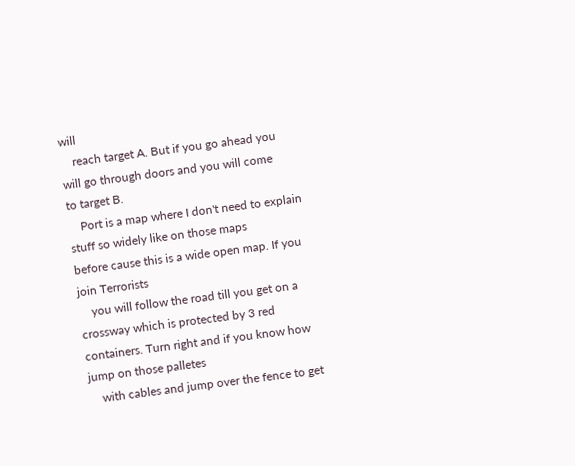will
    reach target A. But if you go ahead you will go through doors and you will come
to target B.
    Port is a map where I don't need to explain stuff so widely like on those maps
before cause this is a wide open map. If you join Terrorists
    you will follow the road till you get on a crossway which is protected by 3 red
containers. Turn right and if you know how jump on those palletes
    with cables and jump over the fence to get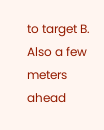to target B. Also a few meters ahead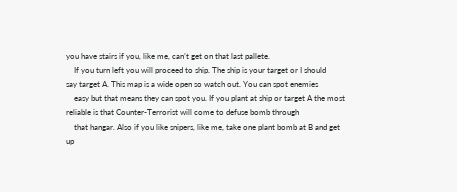you have stairs if you, like me, can’t get on that last pallete.
    If you turn left you will proceed to ship. The ship is your target or I should
say target A. This map is a wide open so watch out. You can spot enemies
    easy but that means they can spot you. If you plant at ship or target A the most
reliable is that Counter-Terrorist will come to defuse bomb through
    that hangar. Also if you like snipers, like me, take one plant bomb at B and get
up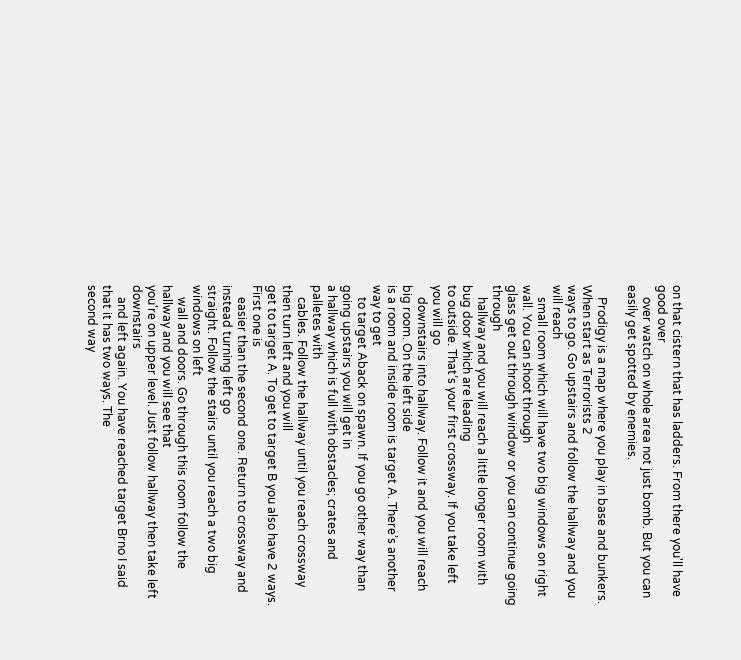on that cistern that has ladders. From there you'll have good over
    over watch on whole area not just bomb. But you can easily get spotted by enemies.

    Prodigy is a map where you play in base and bunkers. When start as Terrorists 2
ways to go. Go upstairs and follow the hallway and you will reach
    small room which will have two big windows on right wall. You can shoot through
glass get out through window or you can continue going through
    hallway and you will reach a little longer room with bug door which are leading
to outside. That’s your first crossway. If you take left you will go
    downstairs into hallway. Follow it and you will reach big room. On the left side
is a room and inside room is target A. There’s another way to get
    to target Aback on spawn. If you go other way than going upstairs you will get in
a hallway which is full with obstacles; crates and palletes with
    cables. Follow the hallway until you reach crossway then turn left and you will
get to target A. To get to target B you also have 2 ways. First one is
    easier than the second one. Return to crossway and instead turning left go
straight. Follow the stairs until you reach a two big windows on left
    wall and doors. Go through this room follow the hallway and you will see that
you're on upper level. Just follow hallway then take left downstairs
    and left again. You have reached target Brno I said that it has two ways. The
second way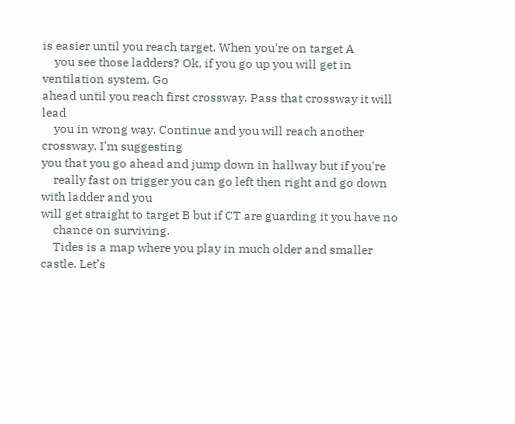is easier until you reach target. When you're on target A
    you see those ladders? Ok, if you go up you will get in ventilation system. Go
ahead until you reach first crossway. Pass that crossway it will lead
    you in wrong way. Continue and you will reach another crossway. I'm suggesting
you that you go ahead and jump down in hallway but if you're
    really fast on trigger you can go left then right and go down with ladder and you
will get straight to target B but if CT are guarding it you have no
    chance on surviving.
    Tides is a map where you play in much older and smaller castle. Let’s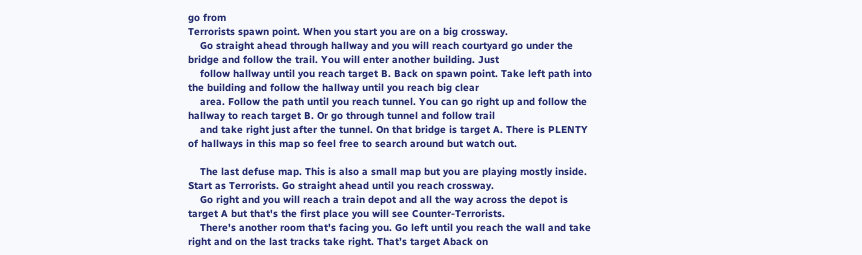go from
Terrorists spawn point. When you start you are on a big crossway.
    Go straight ahead through hallway and you will reach courtyard go under the
bridge and follow the trail. You will enter another building. Just
    follow hallway until you reach target B. Back on spawn point. Take left path into
the building and follow the hallway until you reach big clear
    area. Follow the path until you reach tunnel. You can go right up and follow the
hallway to reach target B. Or go through tunnel and follow trail
    and take right just after the tunnel. On that bridge is target A. There is PLENTY
of hallways in this map so feel free to search around but watch out.

    The last defuse map. This is also a small map but you are playing mostly inside.
Start as Terrorists. Go straight ahead until you reach crossway.
    Go right and you will reach a train depot and all the way across the depot is
target A but that's the first place you will see Counter-Terrorists.
    There's another room that's facing you. Go left until you reach the wall and take
right and on the last tracks take right. That’s target Aback on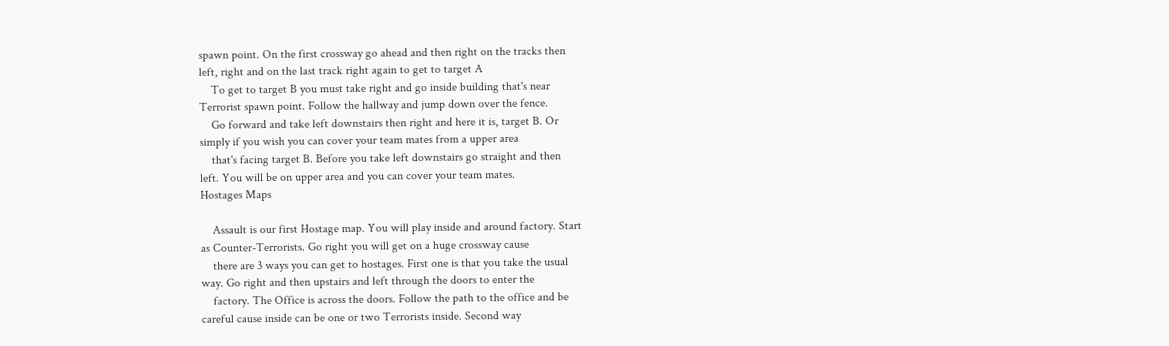spawn point. On the first crossway go ahead and then right on the tracks then
left, right and on the last track right again to get to target A
    To get to target B you must take right and go inside building that's near
Terrorist spawn point. Follow the hallway and jump down over the fence.
    Go forward and take left downstairs then right and here it is, target B. Or
simply if you wish you can cover your team mates from a upper area
    that's facing target B. Before you take left downstairs go straight and then
left. You will be on upper area and you can cover your team mates.
Hostages Maps

    Assault is our first Hostage map. You will play inside and around factory. Start
as Counter-Terrorists. Go right you will get on a huge crossway cause
    there are 3 ways you can get to hostages. First one is that you take the usual
way. Go right and then upstairs and left through the doors to enter the
    factory. The Office is across the doors. Follow the path to the office and be
careful cause inside can be one or two Terrorists inside. Second way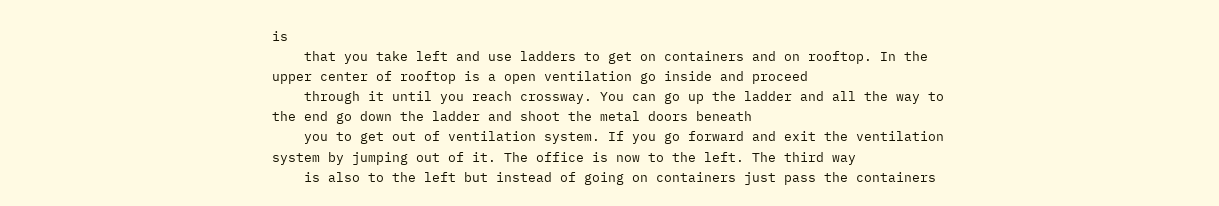is
    that you take left and use ladders to get on containers and on rooftop. In the
upper center of rooftop is a open ventilation go inside and proceed
    through it until you reach crossway. You can go up the ladder and all the way to
the end go down the ladder and shoot the metal doors beneath
    you to get out of ventilation system. If you go forward and exit the ventilation
system by jumping out of it. The office is now to the left. The third way
    is also to the left but instead of going on containers just pass the containers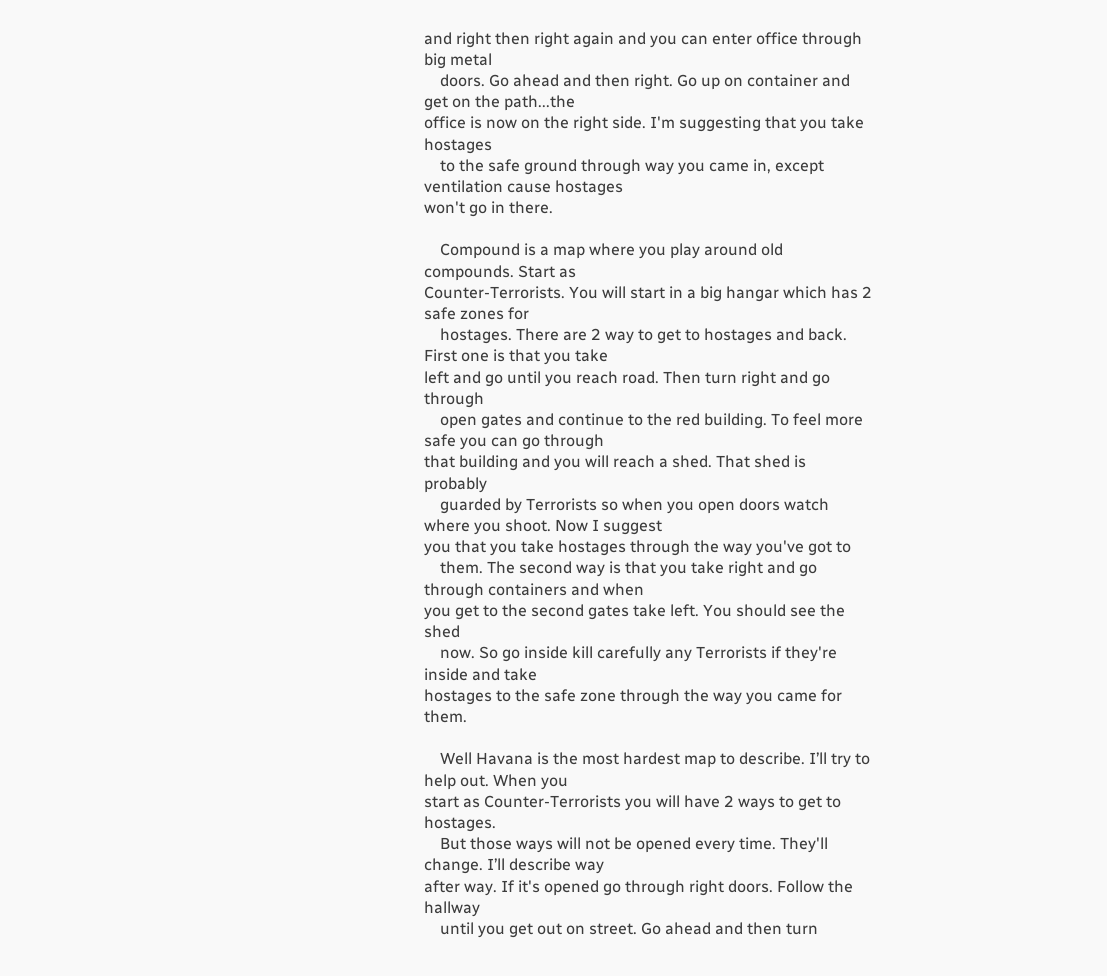and right then right again and you can enter office through big metal
    doors. Go ahead and then right. Go up on container and get on the path...the
office is now on the right side. I'm suggesting that you take hostages
    to the safe ground through way you came in, except ventilation cause hostages
won't go in there.

    Compound is a map where you play around old compounds. Start as
Counter-Terrorists. You will start in a big hangar which has 2 safe zones for
    hostages. There are 2 way to get to hostages and back. First one is that you take
left and go until you reach road. Then turn right and go through
    open gates and continue to the red building. To feel more safe you can go through
that building and you will reach a shed. That shed is probably
    guarded by Terrorists so when you open doors watch where you shoot. Now I suggest
you that you take hostages through the way you've got to
    them. The second way is that you take right and go through containers and when
you get to the second gates take left. You should see the shed
    now. So go inside kill carefully any Terrorists if they're inside and take
hostages to the safe zone through the way you came for them.

    Well Havana is the most hardest map to describe. I’ll try to help out. When you
start as Counter-Terrorists you will have 2 ways to get to hostages.
    But those ways will not be opened every time. They'll change. I’ll describe way
after way. If it's opened go through right doors. Follow the hallway
    until you get out on street. Go ahead and then turn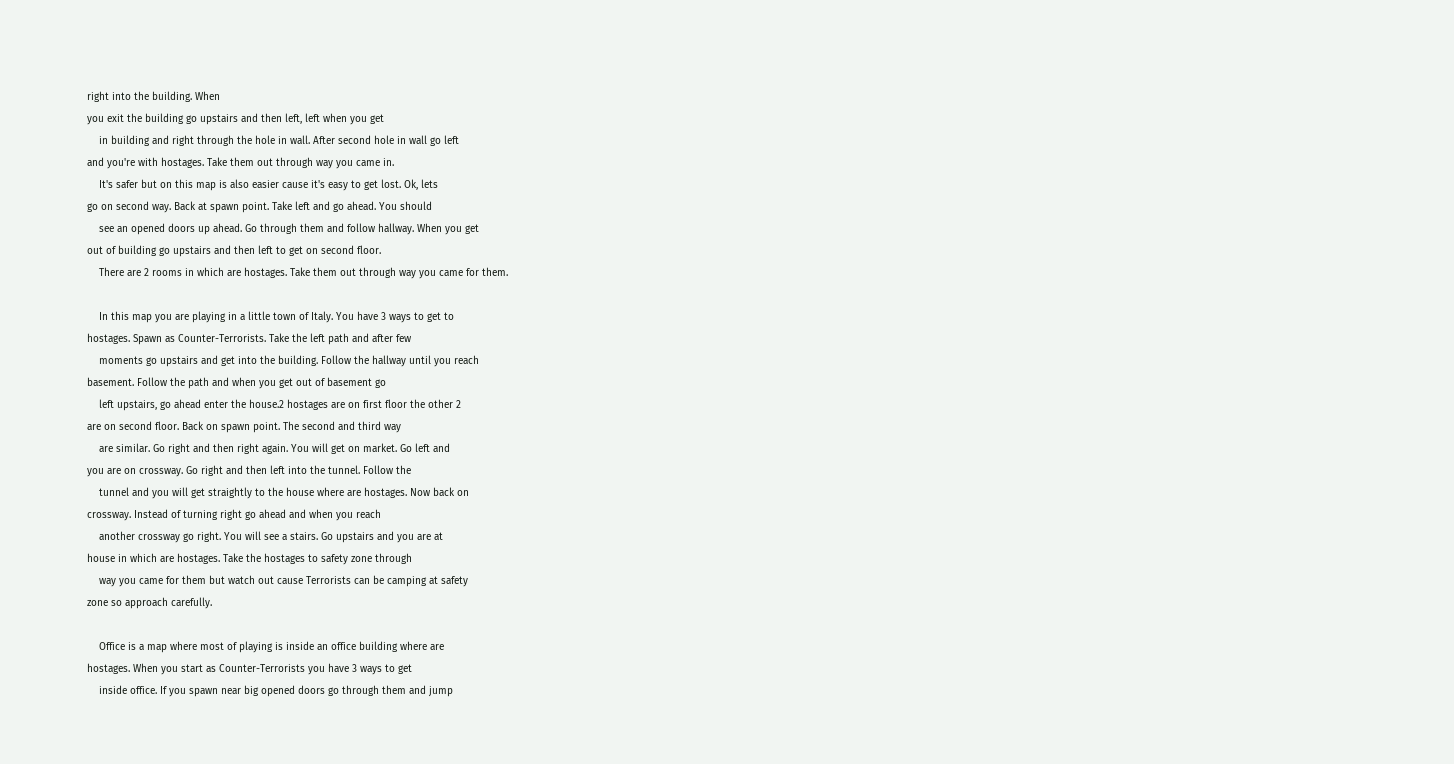right into the building. When
you exit the building go upstairs and then left, left when you get
    in building and right through the hole in wall. After second hole in wall go left
and you're with hostages. Take them out through way you came in.
    It's safer but on this map is also easier cause it's easy to get lost. Ok, lets
go on second way. Back at spawn point. Take left and go ahead. You should
    see an opened doors up ahead. Go through them and follow hallway. When you get
out of building go upstairs and then left to get on second floor.
    There are 2 rooms in which are hostages. Take them out through way you came for them.

    In this map you are playing in a little town of Italy. You have 3 ways to get to
hostages. Spawn as Counter-Terrorists. Take the left path and after few
    moments go upstairs and get into the building. Follow the hallway until you reach
basement. Follow the path and when you get out of basement go
    left upstairs, go ahead enter the house.2 hostages are on first floor the other 2
are on second floor. Back on spawn point. The second and third way
    are similar. Go right and then right again. You will get on market. Go left and
you are on crossway. Go right and then left into the tunnel. Follow the
    tunnel and you will get straightly to the house where are hostages. Now back on
crossway. Instead of turning right go ahead and when you reach
    another crossway go right. You will see a stairs. Go upstairs and you are at
house in which are hostages. Take the hostages to safety zone through
    way you came for them but watch out cause Terrorists can be camping at safety
zone so approach carefully.

    Office is a map where most of playing is inside an office building where are
hostages. When you start as Counter-Terrorists you have 3 ways to get
    inside office. If you spawn near big opened doors go through them and jump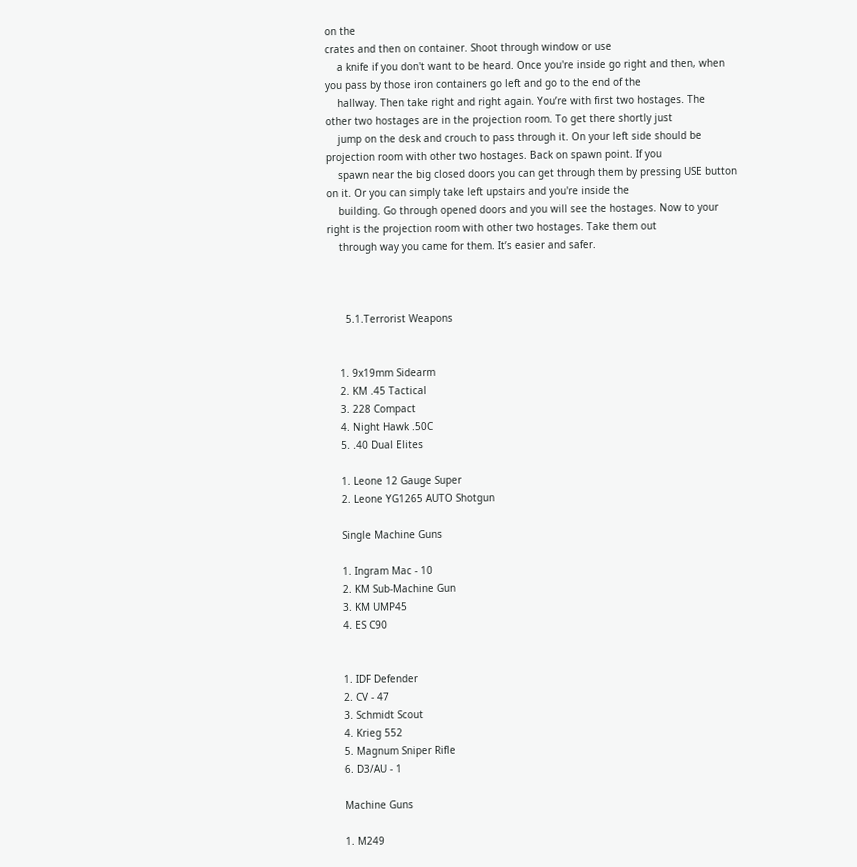on the
crates and then on container. Shoot through window or use
    a knife if you don't want to be heard. Once you're inside go right and then, when
you pass by those iron containers go left and go to the end of the
    hallway. Then take right and right again. You’re with first two hostages. The
other two hostages are in the projection room. To get there shortly just
    jump on the desk and crouch to pass through it. On your left side should be
projection room with other two hostages. Back on spawn point. If you
    spawn near the big closed doors you can get through them by pressing USE button
on it. Or you can simply take left upstairs and you're inside the
    building. Go through opened doors and you will see the hostages. Now to your
right is the projection room with other two hostages. Take them out
    through way you came for them. It’s easier and safer.



      5.1.Terrorist Weapons


    1. 9x19mm Sidearm
    2. KM .45 Tactical
    3. 228 Compact
    4. Night Hawk .50C
    5. .40 Dual Elites

    1. Leone 12 Gauge Super
    2. Leone YG1265 AUTO Shotgun

    Single Machine Guns

    1. Ingram Mac - 10
    2. KM Sub-Machine Gun
    3. KM UMP45
    4. ES C90


    1. IDF Defender
    2. CV - 47
    3. Schmidt Scout
    4. Krieg 552
    5. Magnum Sniper Rifle
    6. D3/AU - 1

    Machine Guns

    1. M249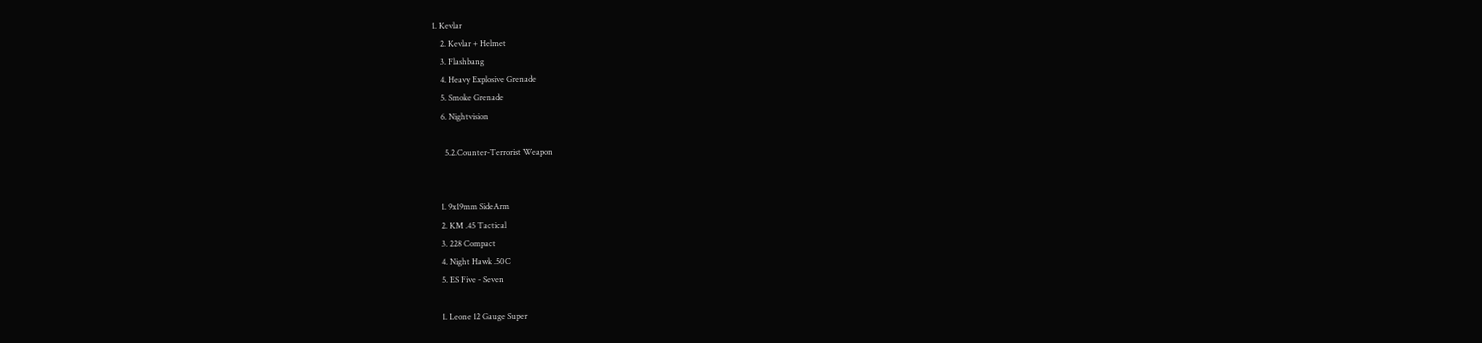1. Kevlar
    2. Kevlar + Helmet
    3. Flashbang
    4. Heavy Explosive Grenade
    5. Smoke Grenade
    6. Nightvision

      5.2.Counter-Terrorist Weapon


    1. 9x19mm SideArm
    2. KM .45 Tactical
    3. 228 Compact
    4. Night Hawk .50C
    5. ES Five - Seven

    1. Leone 12 Gauge Super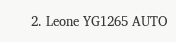2. Leone YG1265 AUTO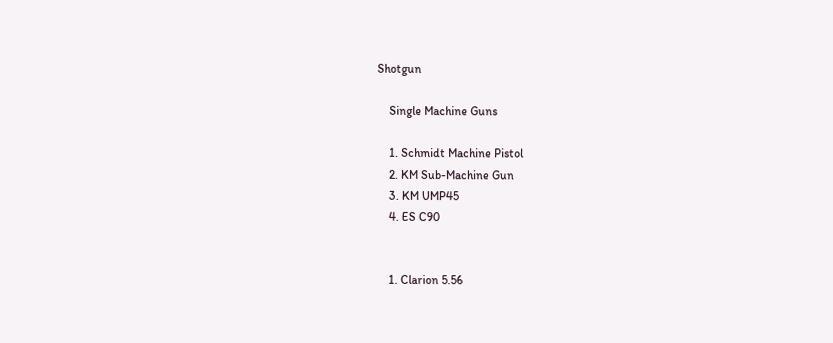Shotgun

    Single Machine Guns

    1. Schmidt Machine Pistol
    2. KM Sub-Machine Gun
    3. KM UMP45
    4. ES C90


    1. Clarion 5.56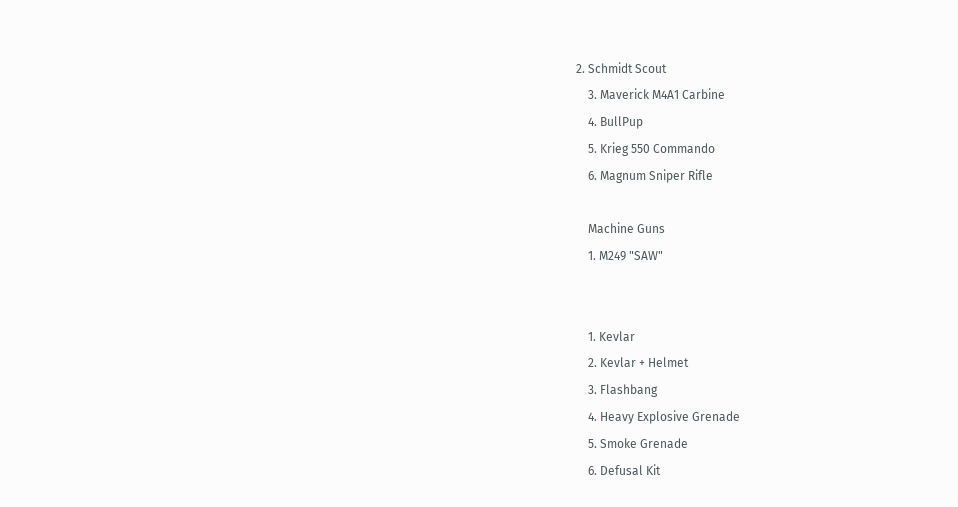2. Schmidt Scout
    3. Maverick M4A1 Carbine
    4. BullPup
    5. Krieg 550 Commando
    6. Magnum Sniper Rifle

    Machine Guns
    1. M249 "SAW"


    1. Kevlar
    2. Kevlar + Helmet
    3. Flashbang
    4. Heavy Explosive Grenade
    5. Smoke Grenade
    6. Defusal Kit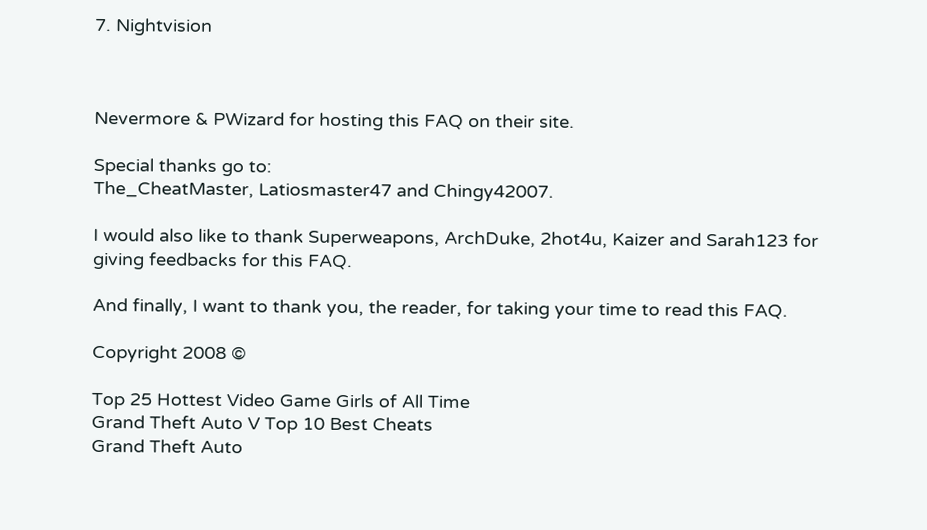7. Nightvision



Nevermore & PWizard for hosting this FAQ on their site.

Special thanks go to:
The_CheatMaster, Latiosmaster47 and Chingy42007.

I would also like to thank Superweapons, ArchDuke, 2hot4u, Kaizer and Sarah123 for
giving feedbacks for this FAQ.

And finally, I want to thank you, the reader, for taking your time to read this FAQ.

Copyright 2008 ©

Top 25 Hottest Video Game Girls of All Time
Grand Theft Auto V Top 10 Best Cheats
Grand Theft Auto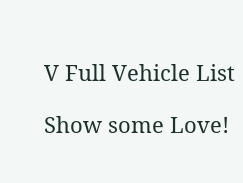V Full Vehicle List

Show some Love!